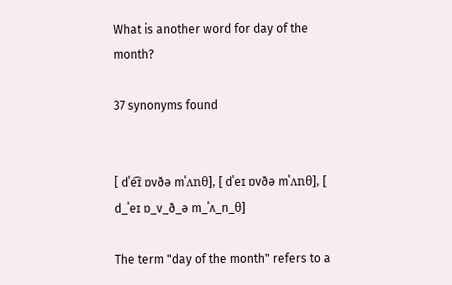What is another word for day of the month?

37 synonyms found


[ dˈe͡ɪ ɒvðə mˈʌnθ], [ dˈeɪ ɒvðə mˈʌnθ], [ d_ˈeɪ ɒ_v_ð_ə m_ˈʌ_n_θ]

The term "day of the month" refers to a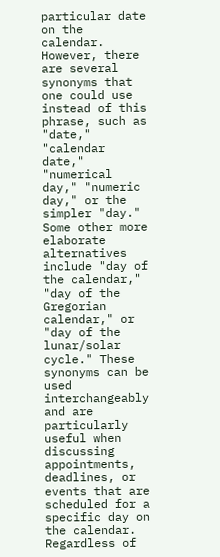particular date on the calendar. However, there are several synonyms that one could use instead of this phrase, such as "date," "calendar date," "numerical day," "numeric day," or the simpler "day." Some other more elaborate alternatives include "day of the calendar," "day of the Gregorian calendar," or "day of the lunar/solar cycle." These synonyms can be used interchangeably and are particularly useful when discussing appointments, deadlines, or events that are scheduled for a specific day on the calendar. Regardless of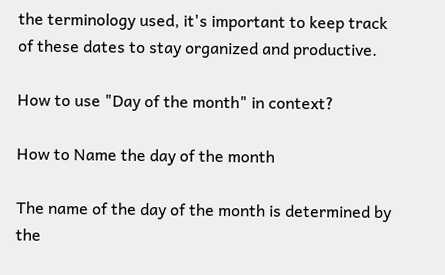the terminology used, it's important to keep track of these dates to stay organized and productive.

How to use "Day of the month" in context?

How to Name the day of the month

The name of the day of the month is determined by the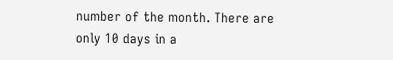number of the month. There are only 10 days in a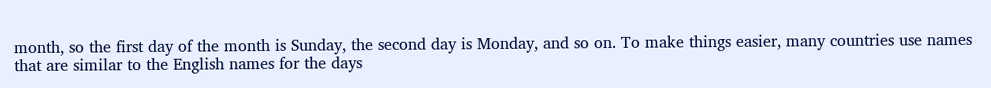month, so the first day of the month is Sunday, the second day is Monday, and so on. To make things easier, many countries use names that are similar to the English names for the days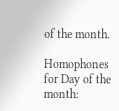of the month.

Homophones for Day of the month: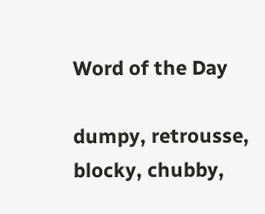Word of the Day

dumpy, retrousse, blocky, chubby,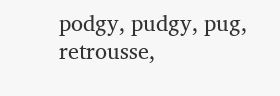podgy, pudgy, pug, retrousse,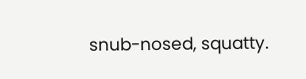snub-nosed, squatty.